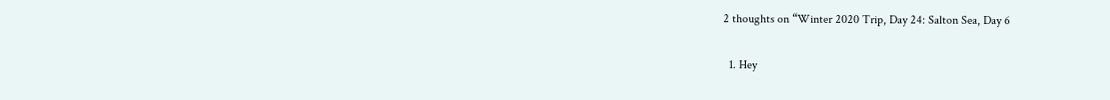2 thoughts on “Winter 2020 Trip, Day 24: Salton Sea, Day 6

  1. Hey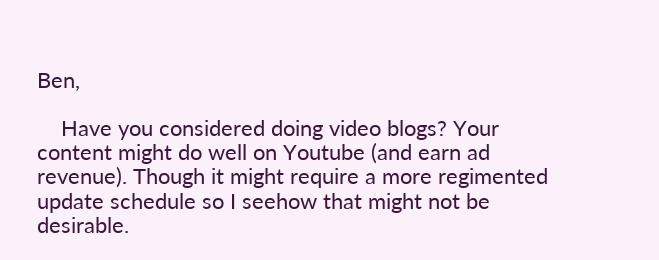Ben,

    Have you considered doing video blogs? Your content might do well on Youtube (and earn ad revenue). Though it might require a more regimented update schedule so I seehow that might not be desirable.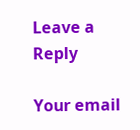Leave a Reply

Your email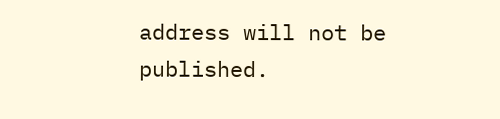address will not be published.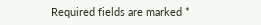Required fields are marked *